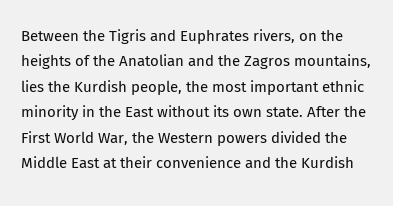Between the Tigris and Euphrates rivers, on the heights of the Anatolian and the Zagros mountains, lies the Kurdish people, the most important ethnic minority in the East without its own state. After the First World War, the Western powers divided the Middle East at their convenience and the Kurdish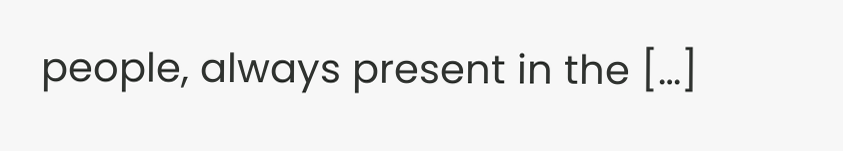people, always present in the […]